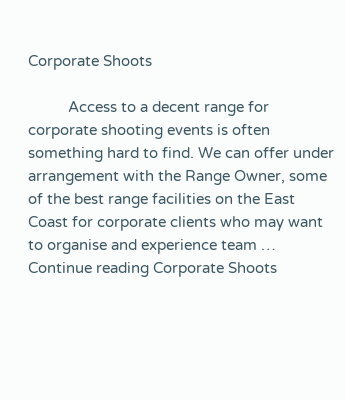Corporate Shoots

          Access to a decent range for corporate shooting events is often something hard to find. We can offer under arrangement with the Range Owner, some of the best range facilities on the East Coast for corporate clients who may want to organise and experience team … Continue reading Corporate Shoots